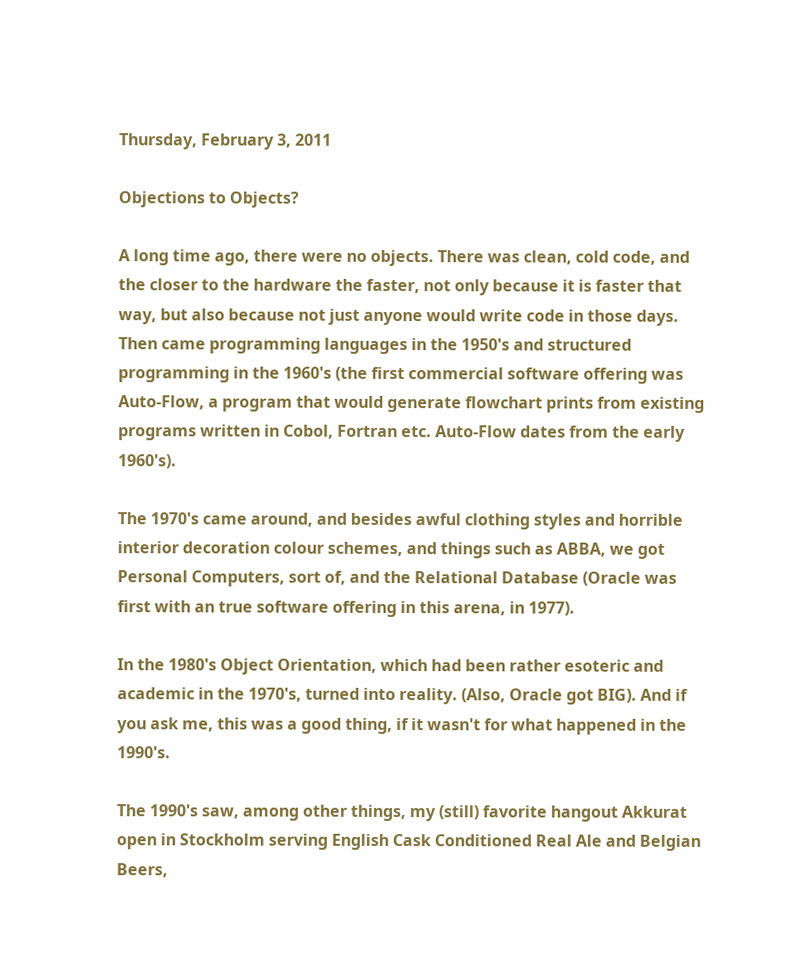Thursday, February 3, 2011

Objections to Objects?

A long time ago, there were no objects. There was clean, cold code, and the closer to the hardware the faster, not only because it is faster that way, but also because not just anyone would write code in those days. Then came programming languages in the 1950's and structured programming in the 1960's (the first commercial software offering was Auto-Flow, a program that would generate flowchart prints from existing programs written in Cobol, Fortran etc. Auto-Flow dates from the early 1960's).

The 1970's came around, and besides awful clothing styles and horrible interior decoration colour schemes, and things such as ABBA, we got Personal Computers, sort of, and the Relational Database (Oracle was first with an true software offering in this arena, in 1977).

In the 1980's Object Orientation, which had been rather esoteric and academic in the 1970's, turned into reality. (Also, Oracle got BIG). And if you ask me, this was a good thing, if it wasn't for what happened in the 1990's.

The 1990's saw, among other things, my (still) favorite hangout Akkurat open in Stockholm serving English Cask Conditioned Real Ale and Belgian Beers,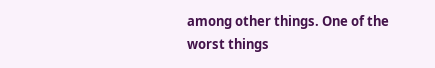among other things. One of the worst things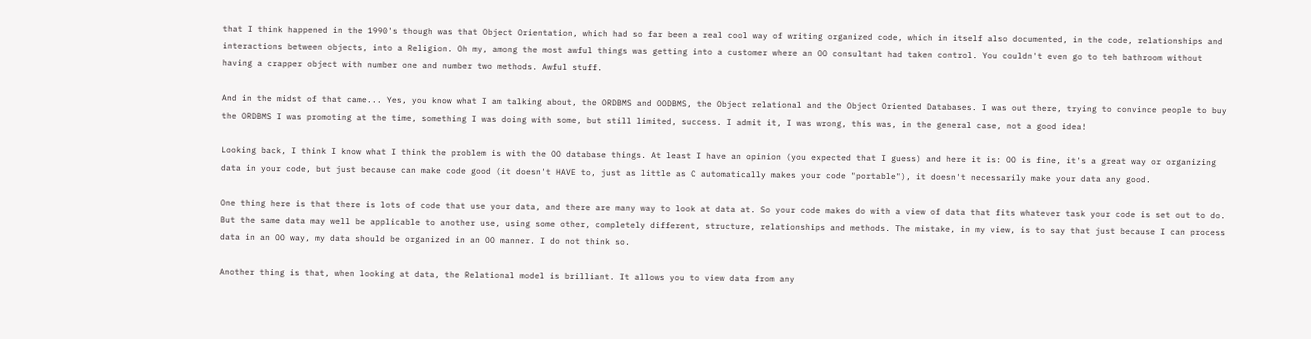that I think happened in the 1990's though was that Object Orientation, which had so far been a real cool way of writing organized code, which in itself also documented, in the code, relationships and interactions between objects, into a Religion. Oh my, among the most awful things was getting into a customer where an OO consultant had taken control. You couldn't even go to teh bathroom without having a crapper object with number one and number two methods. Awful stuff.

And in the midst of that came... Yes, you know what I am talking about, the ORDBMS and OODBMS, the Object relational and the Object Oriented Databases. I was out there, trying to convince people to buy the ORDBMS I was promoting at the time, something I was doing with some, but still limited, success. I admit it, I was wrong, this was, in the general case, not a good idea!

Looking back, I think I know what I think the problem is with the OO database things. At least I have an opinion (you expected that I guess) and here it is: OO is fine, it's a great way or organizing data in your code, but just because can make code good (it doesn't HAVE to, just as little as C automatically makes your code "portable"), it doesn't necessarily make your data any good.

One thing here is that there is lots of code that use your data, and there are many way to look at data at. So your code makes do with a view of data that fits whatever task your code is set out to do. But the same data may well be applicable to another use, using some other, completely different, structure, relationships and methods. The mistake, in my view, is to say that just because I can process data in an OO way, my data should be organized in an OO manner. I do not think so.

Another thing is that, when looking at data, the Relational model is brilliant. It allows you to view data from any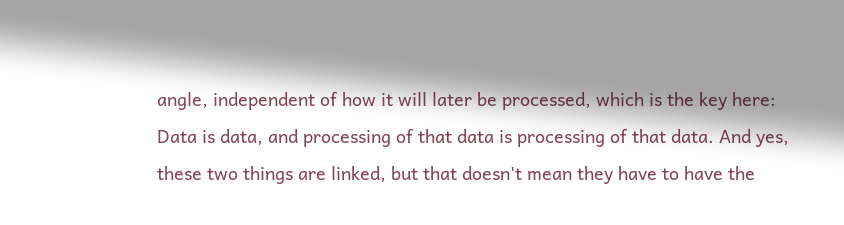angle, independent of how it will later be processed, which is the key here: Data is data, and processing of that data is processing of that data. And yes, these two things are linked, but that doesn't mean they have to have the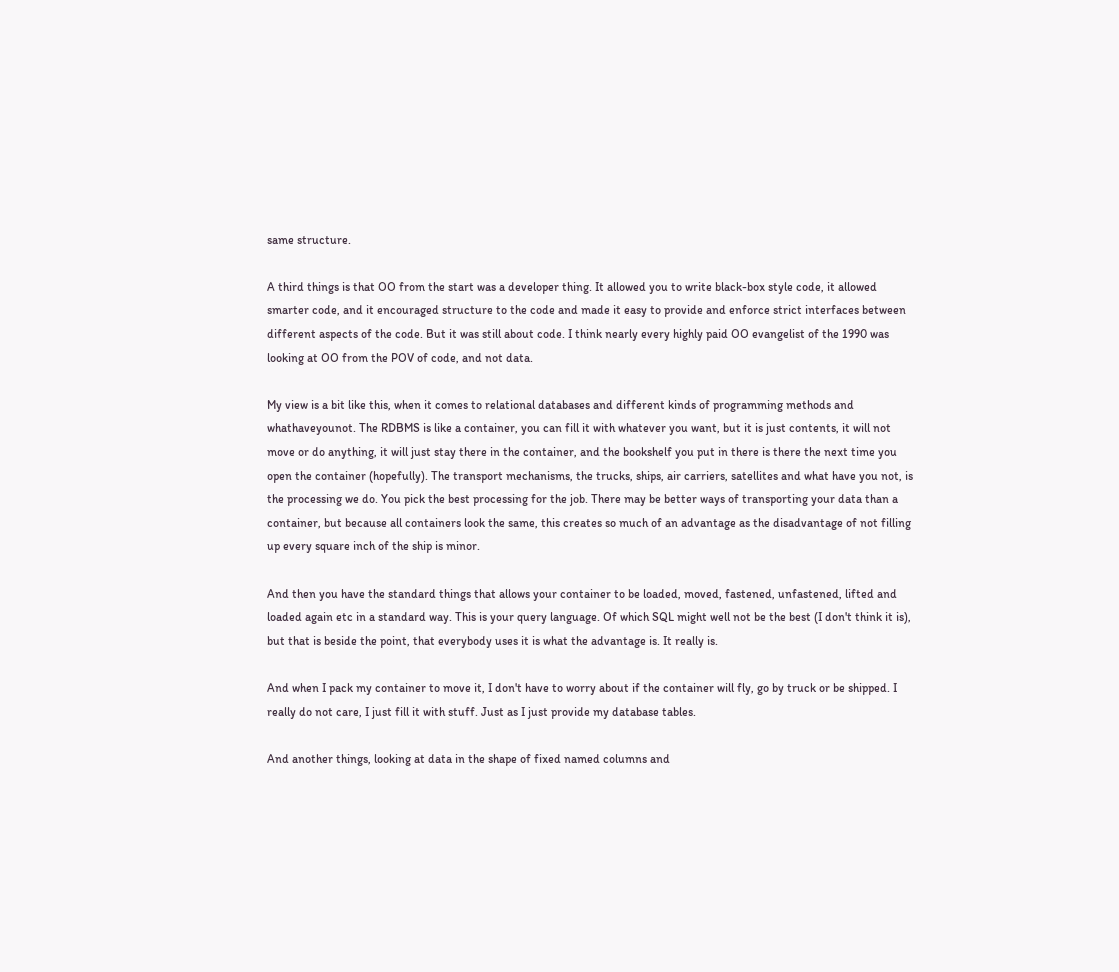same structure.

A third things is that OO from the start was a developer thing. It allowed you to write black-box style code, it allowed smarter code, and it encouraged structure to the code and made it easy to provide and enforce strict interfaces between different aspects of the code. But it was still about code. I think nearly every highly paid OO evangelist of the 1990 was looking at OO from the POV of code, and not data.

My view is a bit like this, when it comes to relational databases and different kinds of programming methods and whathaveyounot. The RDBMS is like a container, you can fill it with whatever you want, but it is just contents, it will not move or do anything, it will just stay there in the container, and the bookshelf you put in there is there the next time you open the container (hopefully). The transport mechanisms, the trucks, ships, air carriers, satellites and what have you not, is the processing we do. You pick the best processing for the job. There may be better ways of transporting your data than a container, but because all containers look the same, this creates so much of an advantage as the disadvantage of not filling up every square inch of the ship is minor.

And then you have the standard things that allows your container to be loaded, moved, fastened, unfastened, lifted and loaded again etc in a standard way. This is your query language. Of which SQL might well not be the best (I don't think it is), but that is beside the point, that everybody uses it is what the advantage is. It really is.

And when I pack my container to move it, I don't have to worry about if the container will fly, go by truck or be shipped. I really do not care, I just fill it with stuff. Just as I just provide my database tables.

And another things, looking at data in the shape of fixed named columns and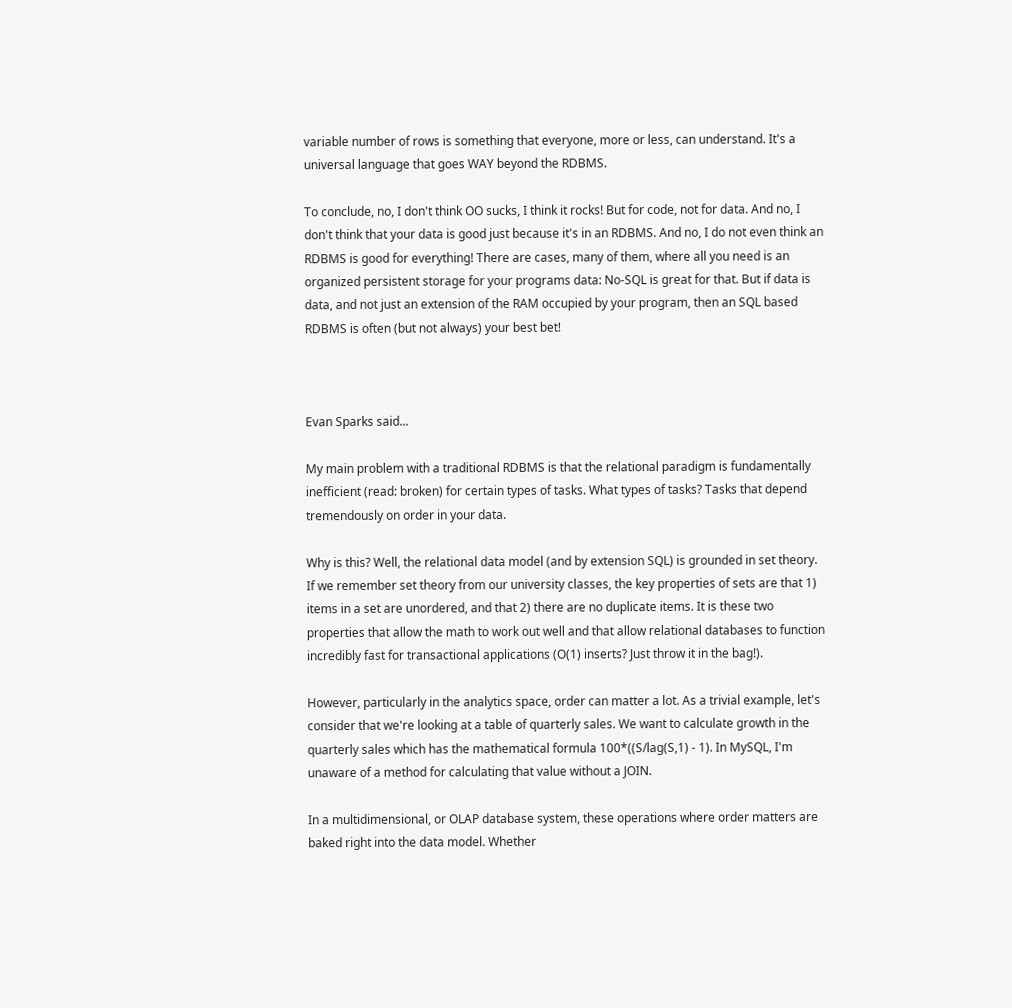variable number of rows is something that everyone, more or less, can understand. It's a universal language that goes WAY beyond the RDBMS.

To conclude, no, I don't think OO sucks, I think it rocks! But for code, not for data. And no, I don't think that your data is good just because it's in an RDBMS. And no, I do not even think an RDBMS is good for everything! There are cases, many of them, where all you need is an organized persistent storage for your programs data: No-SQL is great for that. But if data is data, and not just an extension of the RAM occupied by your program, then an SQL based RDBMS is often (but not always) your best bet!



Evan Sparks said...

My main problem with a traditional RDBMS is that the relational paradigm is fundamentally inefficient (read: broken) for certain types of tasks. What types of tasks? Tasks that depend tremendously on order in your data.

Why is this? Well, the relational data model (and by extension SQL) is grounded in set theory. If we remember set theory from our university classes, the key properties of sets are that 1) items in a set are unordered, and that 2) there are no duplicate items. It is these two properties that allow the math to work out well and that allow relational databases to function incredibly fast for transactional applications (O(1) inserts? Just throw it in the bag!).

However, particularly in the analytics space, order can matter a lot. As a trivial example, let's consider that we're looking at a table of quarterly sales. We want to calculate growth in the quarterly sales which has the mathematical formula 100*((S/lag(S,1) - 1). In MySQL, I'm unaware of a method for calculating that value without a JOIN.

In a multidimensional, or OLAP database system, these operations where order matters are baked right into the data model. Whether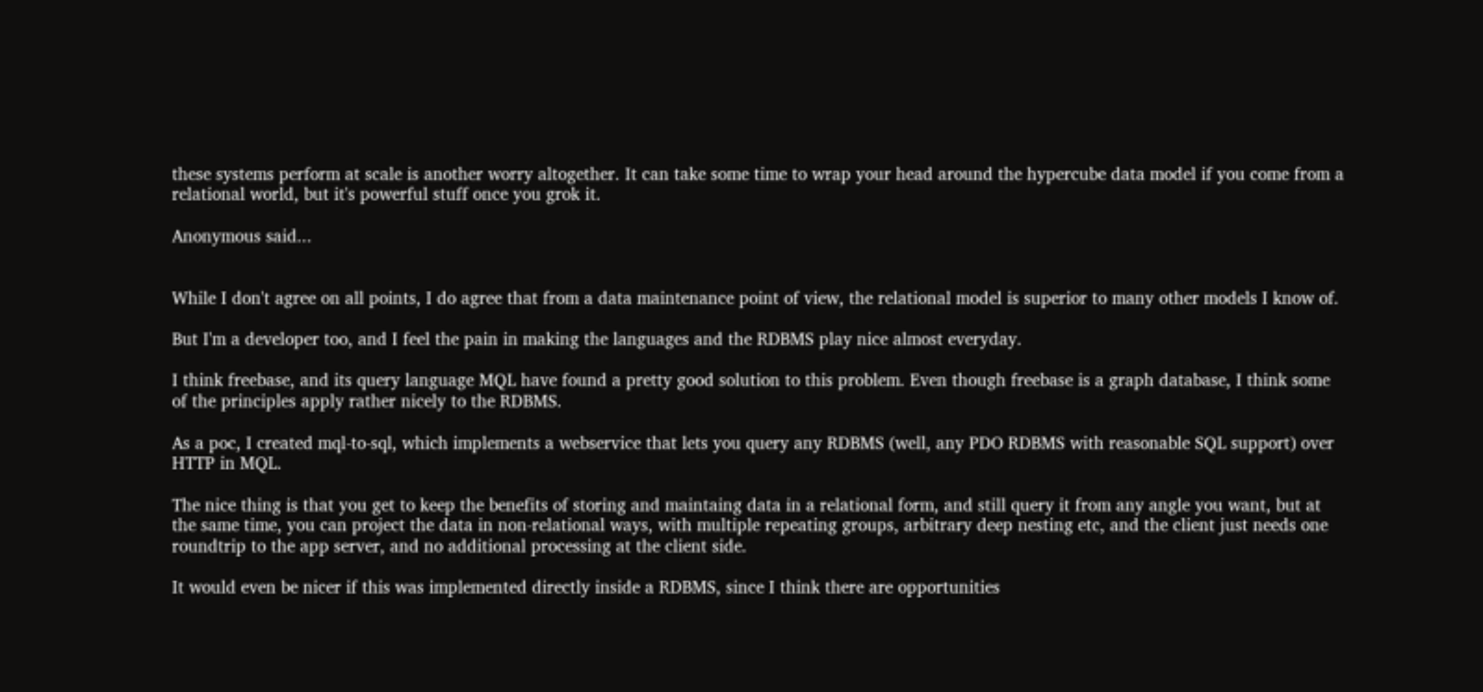these systems perform at scale is another worry altogether. It can take some time to wrap your head around the hypercube data model if you come from a relational world, but it's powerful stuff once you grok it.

Anonymous said...


While I don't agree on all points, I do agree that from a data maintenance point of view, the relational model is superior to many other models I know of.

But I'm a developer too, and I feel the pain in making the languages and the RDBMS play nice almost everyday.

I think freebase, and its query language MQL have found a pretty good solution to this problem. Even though freebase is a graph database, I think some of the principles apply rather nicely to the RDBMS.

As a poc, I created mql-to-sql, which implements a webservice that lets you query any RDBMS (well, any PDO RDBMS with reasonable SQL support) over HTTP in MQL.

The nice thing is that you get to keep the benefits of storing and maintaing data in a relational form, and still query it from any angle you want, but at the same time, you can project the data in non-relational ways, with multiple repeating groups, arbitrary deep nesting etc, and the client just needs one roundtrip to the app server, and no additional processing at the client side.

It would even be nicer if this was implemented directly inside a RDBMS, since I think there are opportunities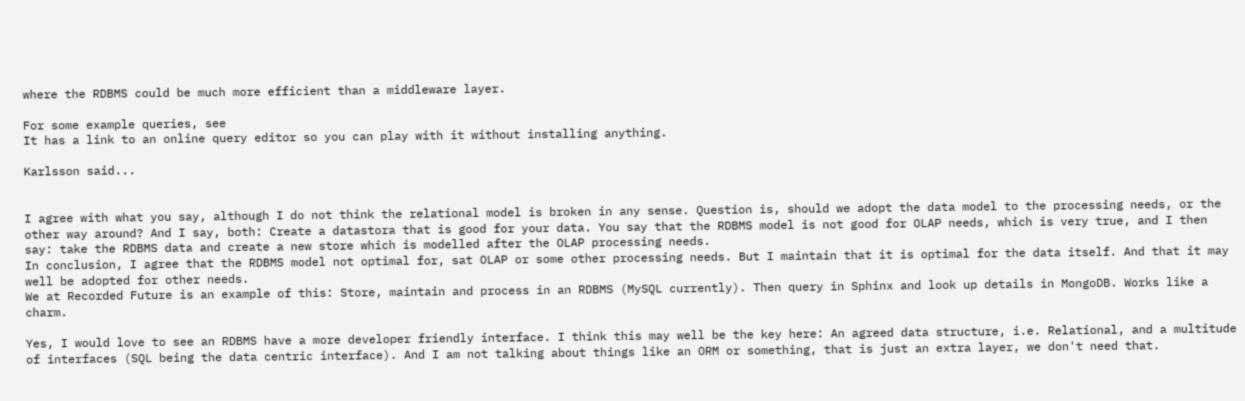where the RDBMS could be much more efficient than a middleware layer.

For some example queries, see
It has a link to an online query editor so you can play with it without installing anything.

Karlsson said...


I agree with what you say, although I do not think the relational model is broken in any sense. Question is, should we adopt the data model to the processing needs, or the other way around? And I say, both: Create a datastora that is good for your data. You say that the RDBMS model is not good for OLAP needs, which is very true, and I then say: take the RDBMS data and create a new store which is modelled after the OLAP processing needs.
In conclusion, I agree that the RDBMS model not optimal for, sat OLAP or some other processing needs. But I maintain that it is optimal for the data itself. And that it may well be adopted for other needs.
We at Recorded Future is an example of this: Store, maintain and process in an RDBMS (MySQL currently). Then query in Sphinx and look up details in MongoDB. Works like a charm.

Yes, I would love to see an RDBMS have a more developer friendly interface. I think this may well be the key here: An agreed data structure, i.e. Relational, and a multitude of interfaces (SQL being the data centric interface). And I am not talking about things like an ORM or something, that is just an extra layer, we don't need that.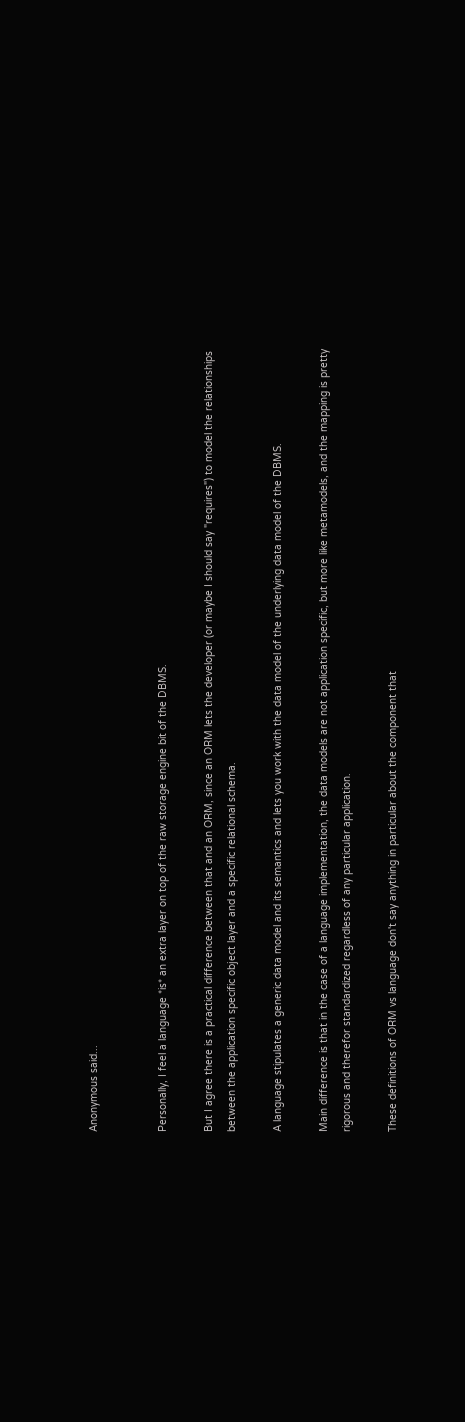Anonymous said...


Personally, I feel a language *is* an extra layer on top of the raw storage engine bit of the DBMS.

But I agree there is a practical difference between that and an ORM, since an ORM lets the developer (or maybe I should say "requires") to model the relationships between the application specific object layer and a specific relational schema.

A language stipulates a generic data model and its semantics and lets you work with the data model of the underlying data model of the DBMS.

Main difference is that in the case of a language implementation, the data models are not application specific, but more like metamodels, and the mapping is pretty rigorous and therefor standardized regardless of any particular application.

These definitions of ORM vs language don't say anything in particular about the component that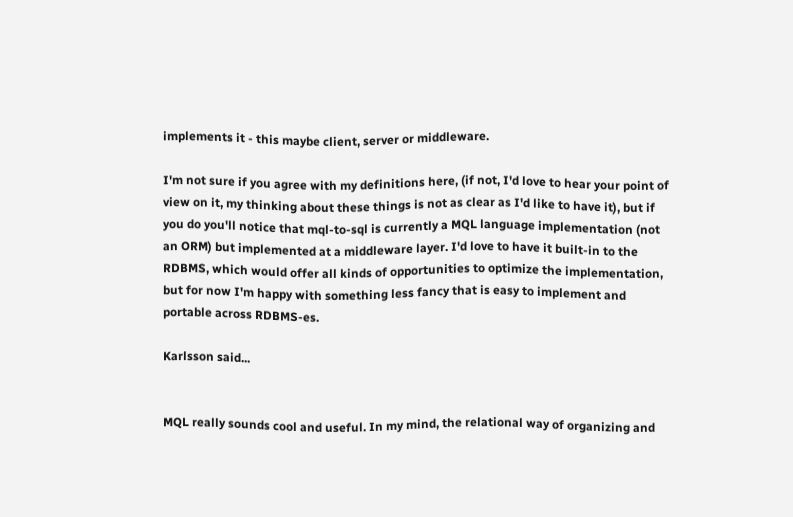implements it - this maybe client, server or middleware.

I'm not sure if you agree with my definitions here, (if not, I'd love to hear your point of view on it, my thinking about these things is not as clear as I'd like to have it), but if you do you'll notice that mql-to-sql is currently a MQL language implementation (not an ORM) but implemented at a middleware layer. I'd love to have it built-in to the RDBMS, which would offer all kinds of opportunities to optimize the implementation, but for now I'm happy with something less fancy that is easy to implement and portable across RDBMS-es.

Karlsson said...


MQL really sounds cool and useful. In my mind, the relational way of organizing and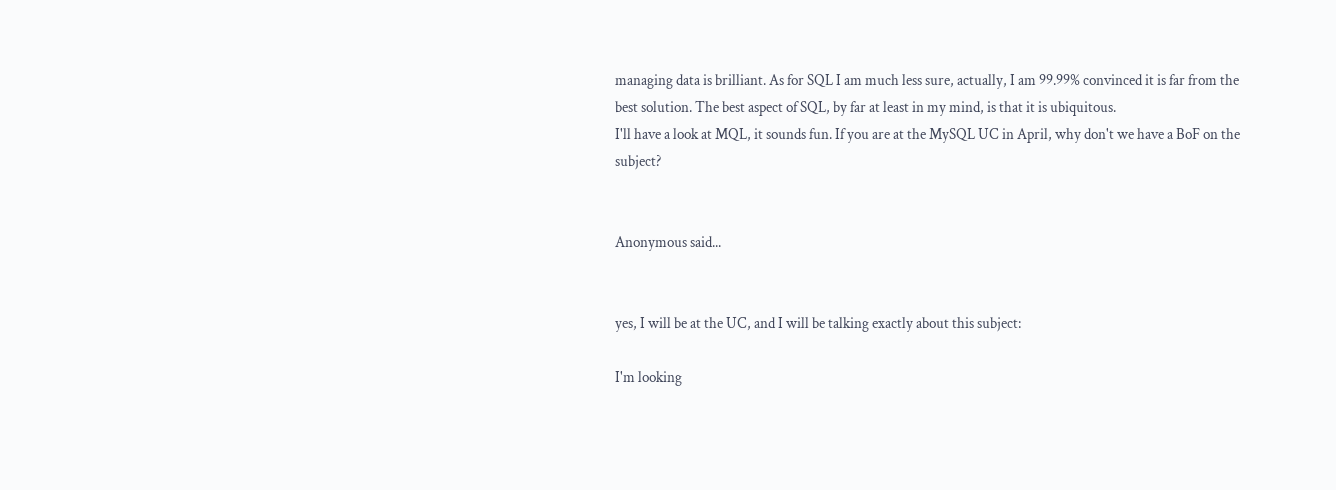managing data is brilliant. As for SQL I am much less sure, actually, I am 99.99% convinced it is far from the best solution. The best aspect of SQL, by far at least in my mind, is that it is ubiquitous.
I'll have a look at MQL, it sounds fun. If you are at the MySQL UC in April, why don't we have a BoF on the subject?


Anonymous said...


yes, I will be at the UC, and I will be talking exactly about this subject:

I'm looking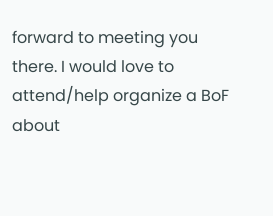forward to meeting you there. I would love to attend/help organize a BoF about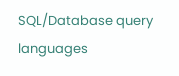SQL/Database query languages